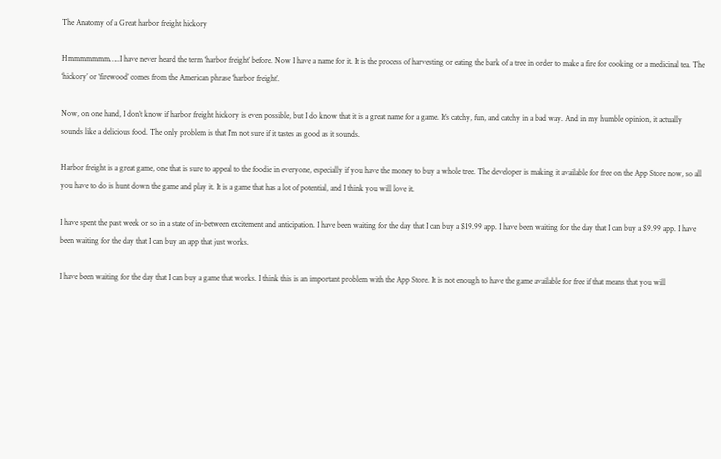The Anatomy of a Great harbor freight hickory

Hmmmmmmm…..I have never heard the term ‘harbor freight’ before. Now I have a name for it. It is the process of harvesting or eating the bark of a tree in order to make a fire for cooking or a medicinal tea. The ‘hickory’ or ‘firewood’ comes from the American phrase ‘harbor freight’.

Now, on one hand, I don’t know if harbor freight hickory is even possible, but I do know that it is a great name for a game. It’s catchy, fun, and catchy in a bad way. And in my humble opinion, it actually sounds like a delicious food. The only problem is that I’m not sure if it tastes as good as it sounds.

Harbor freight is a great game, one that is sure to appeal to the foodie in everyone, especially if you have the money to buy a whole tree. The developer is making it available for free on the App Store now, so all you have to do is hunt down the game and play it. It is a game that has a lot of potential, and I think you will love it.

I have spent the past week or so in a state of in-between excitement and anticipation. I have been waiting for the day that I can buy a $19.99 app. I have been waiting for the day that I can buy a $9.99 app. I have been waiting for the day that I can buy an app that just works.

I have been waiting for the day that I can buy a game that works. I think this is an important problem with the App Store. It is not enough to have the game available for free if that means that you will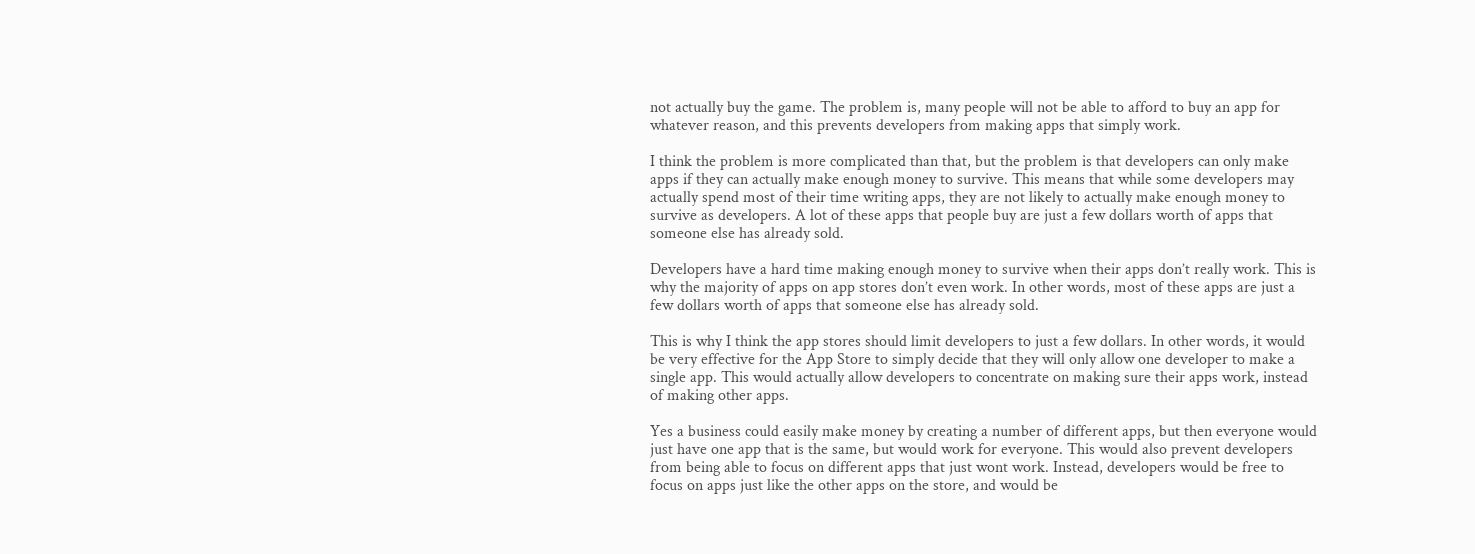not actually buy the game. The problem is, many people will not be able to afford to buy an app for whatever reason, and this prevents developers from making apps that simply work.

I think the problem is more complicated than that, but the problem is that developers can only make apps if they can actually make enough money to survive. This means that while some developers may actually spend most of their time writing apps, they are not likely to actually make enough money to survive as developers. A lot of these apps that people buy are just a few dollars worth of apps that someone else has already sold.

Developers have a hard time making enough money to survive when their apps don’t really work. This is why the majority of apps on app stores don’t even work. In other words, most of these apps are just a few dollars worth of apps that someone else has already sold.

This is why I think the app stores should limit developers to just a few dollars. In other words, it would be very effective for the App Store to simply decide that they will only allow one developer to make a single app. This would actually allow developers to concentrate on making sure their apps work, instead of making other apps.

Yes a business could easily make money by creating a number of different apps, but then everyone would just have one app that is the same, but would work for everyone. This would also prevent developers from being able to focus on different apps that just wont work. Instead, developers would be free to focus on apps just like the other apps on the store, and would be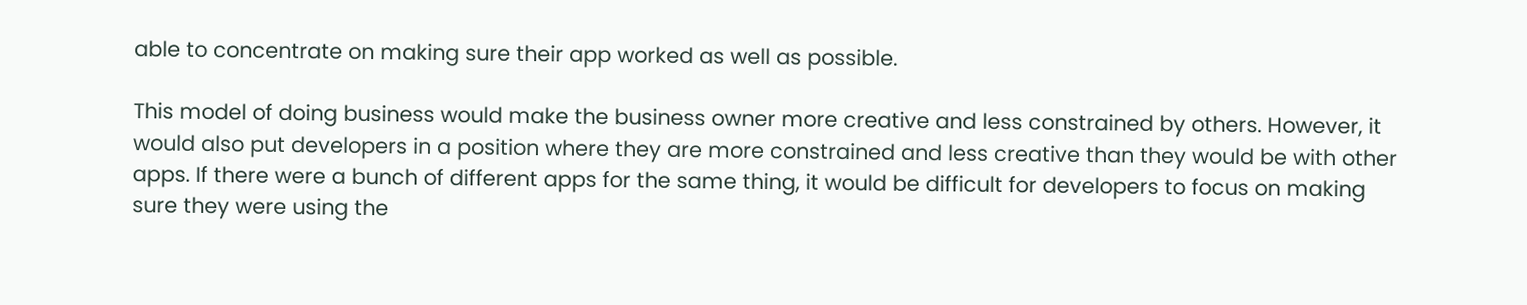able to concentrate on making sure their app worked as well as possible.

This model of doing business would make the business owner more creative and less constrained by others. However, it would also put developers in a position where they are more constrained and less creative than they would be with other apps. If there were a bunch of different apps for the same thing, it would be difficult for developers to focus on making sure they were using the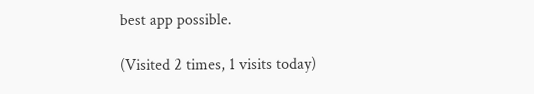best app possible.

(Visited 2 times, 1 visits today)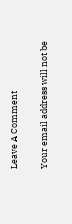Leave A Comment

Your email address will not be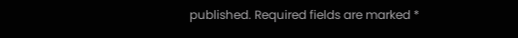published. Required fields are marked *